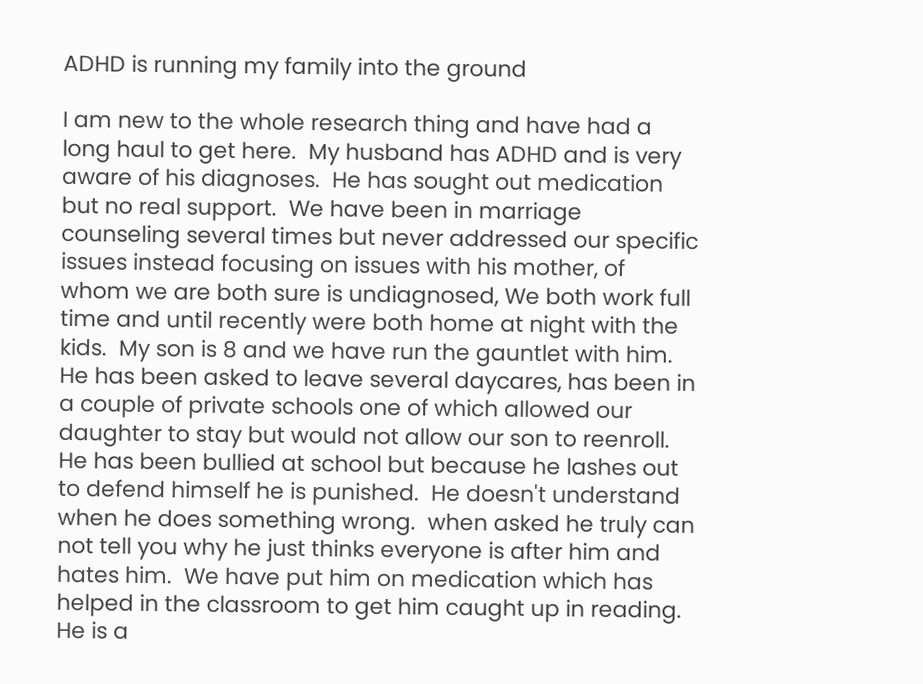ADHD is running my family into the ground

I am new to the whole research thing and have had a long haul to get here.  My husband has ADHD and is very aware of his diagnoses.  He has sought out medication but no real support.  We have been in marriage counseling several times but never addressed our specific issues instead focusing on issues with his mother, of whom we are both sure is undiagnosed, We both work full time and until recently were both home at night with the kids.  My son is 8 and we have run the gauntlet with him.  He has been asked to leave several daycares, has been in a couple of private schools one of which allowed our daughter to stay but would not allow our son to reenroll.  He has been bullied at school but because he lashes out to defend himself he is punished.  He doesn't understand when he does something wrong.  when asked he truly can not tell you why he just thinks everyone is after him and hates him.  We have put him on medication which has helped in the classroom to get him caught up in reading.  He is a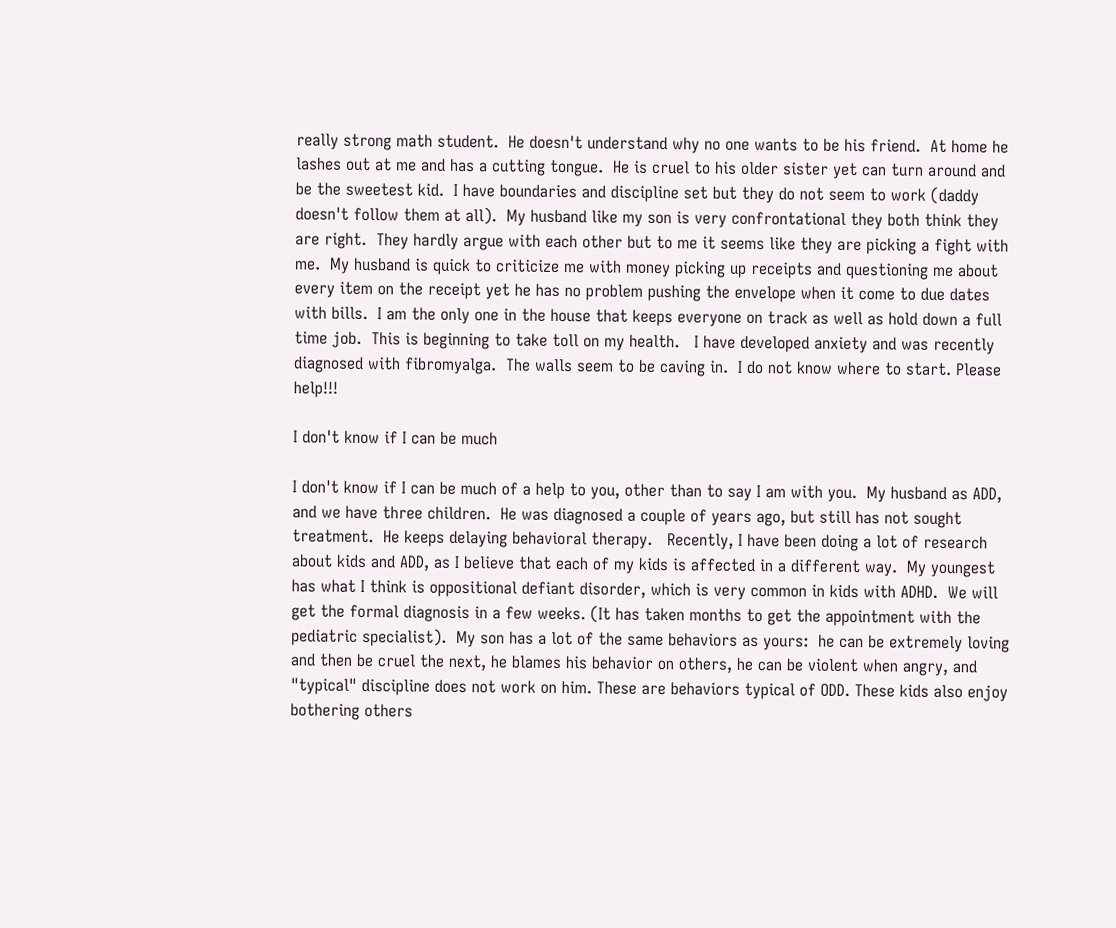really strong math student.  He doesn't understand why no one wants to be his friend.  At home he lashes out at me and has a cutting tongue.  He is cruel to his older sister yet can turn around and be the sweetest kid.  I have boundaries and discipline set but they do not seem to work (daddy doesn't follow them at all).  My husband like my son is very confrontational they both think they are right.  They hardly argue with each other but to me it seems like they are picking a fight with me.  My husband is quick to criticize me with money picking up receipts and questioning me about every item on the receipt yet he has no problem pushing the envelope when it come to due dates with bills.  I am the only one in the house that keeps everyone on track as well as hold down a full time job.  This is beginning to take toll on my health.   I have developed anxiety and was recently diagnosed with fibromyalga.  The walls seem to be caving in.  I do not know where to start. Please help!!!

I don't know if I can be much

I don't know if I can be much of a help to you, other than to say I am with you.  My husband as ADD, and we have three children.  He was diagnosed a couple of years ago, but still has not sought treatment.  He keeps delaying behavioral therapy.   Recently, I have been doing a lot of research about kids and ADD, as I believe that each of my kids is affected in a different way.  My youngest has what I think is oppositional defiant disorder, which is very common in kids with ADHD.  We will get the formal diagnosis in a few weeks. (It has taken months to get the appointment with the pediatric specialist).  My son has a lot of the same behaviors as yours:  he can be extremely loving and then be cruel the next, he blames his behavior on others, he can be violent when angry, and "typical" discipline does not work on him. These are behaviors typical of ODD. These kids also enjoy bothering others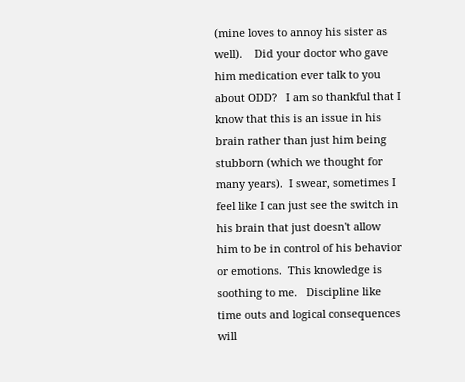(mine loves to annoy his sister as well).    Did your doctor who gave him medication ever talk to you about ODD?   I am so thankful that I know that this is an issue in his brain rather than just him being stubborn (which we thought for many years).  I swear, sometimes I feel like I can just see the switch in his brain that just doesn't allow him to be in control of his behavior or emotions.  This knowledge is soothing to me.   Discipline like time outs and logical consequences will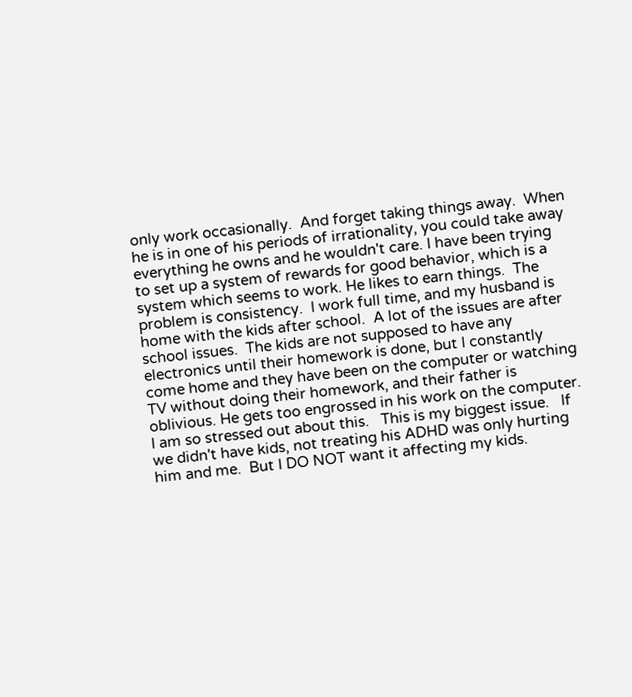only work occasionally.  And forget taking things away.  When he is in one of his periods of irrationality, you could take away everything he owns and he wouldn't care. I have been trying to set up a system of rewards for good behavior, which is a system which seems to work. He likes to earn things.  The problem is consistency.  I work full time, and my husband is home with the kids after school.  A lot of the issues are after school issues.  The kids are not supposed to have any electronics until their homework is done, but I constantly come home and they have been on the computer or watching TV without doing their homework, and their father is oblivious. He gets too engrossed in his work on the computer.   I am so stressed out about this.   This is my biggest issue.   If  we didn't have kids, not treating his ADHD was only hurting him and me.  But I DO NOT want it affecting my kids.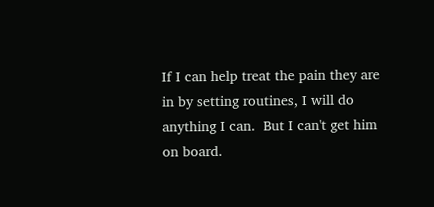If I can help treat the pain they are in by setting routines, I will do anything I can.  But I can't get him on board.